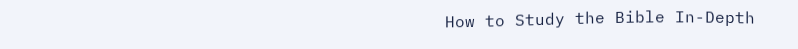How to Study the Bible In-Depth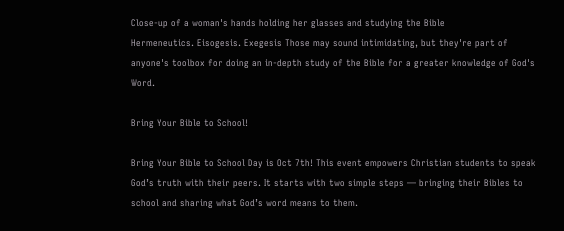Close-up of a woman's hands holding her glasses and studying the Bible
Hermeneutics. Eisogesis. Exegesis Those may sound intimidating, but they're part of anyone's toolbox for doing an in-depth study of the Bible for a greater knowledge of God's Word.

Bring Your Bible to School!

Bring Your Bible to School Day is Oct 7th! This event empowers Christian students to speak God’s truth with their peers. It starts with two simple steps — bringing their Bibles to school and sharing what God’s word means to them.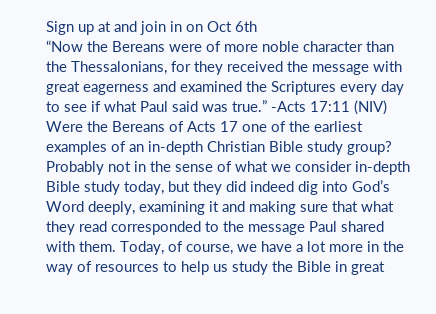Sign up at and join in on Oct 6th
“Now the Bereans were of more noble character than the Thessalonians, for they received the message with great eagerness and examined the Scriptures every day to see if what Paul said was true.” -Acts 17:11 (NIV) Were the Bereans of Acts 17 one of the earliest examples of an in-depth Christian Bible study group? Probably not in the sense of what we consider in-depth Bible study today, but they did indeed dig into God’s Word deeply, examining it and making sure that what they read corresponded to the message Paul shared with them. Today, of course, we have a lot more in the way of resources to help us study the Bible in great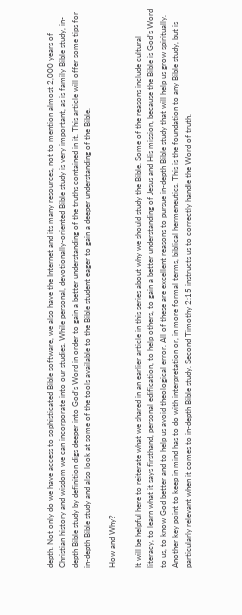depth. Not only do we have access to sophisticated Bible software, we also have the Internet and its many resources, not to mention almost 2,000 years of Christian history and wisdom we can incorporate into our studies. While personal, devotionally-oriented Bible study is very important, as is family Bible study, in-depth Bible study by definition digs deeper into God’s Word in order to gain a better understanding of the truths contained in it. This article will offer some tips for in-depth Bible study and also look at some of the tools available to the Bible student eager to gain a deeper understanding of the Bible.

How and Why?

It will be helpful here to reiterate what we shared in an earlier article in this series about why we should study the Bible. Some of the reasons include cultural literacy, to learn what it says firsthand, personal edification, to help others, to gain a better understanding of Jesus and His mission, because the Bible is God’s Word to us, to know God better and to help us avoid theological error. All of these are excellent reasons to pursue in-depth Bible study that will help us grow spiritually. Another key point to keep in mind has to do with interpretation or, in more formal terms, biblical hermeneutics. This is the foundation to any Bible study, but is particularly relevant when it comes to in-depth Bible study. Second Timothy 2:15 instructs us to correctly handle the Word of truth.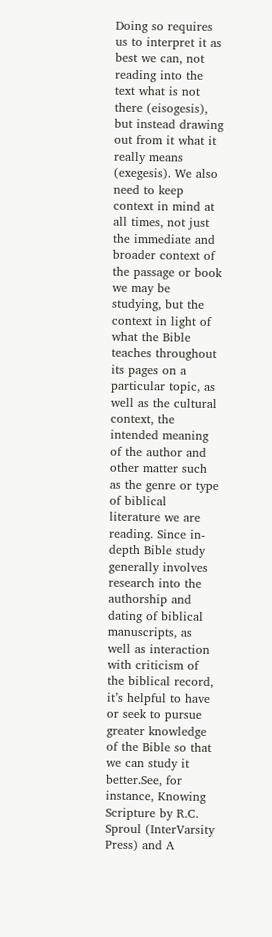Doing so requires us to interpret it as best we can, not reading into the text what is not there (eisogesis), but instead drawing out from it what it really means (exegesis). We also need to keep context in mind at all times, not just the immediate and broader context of the passage or book we may be studying, but the context in light of what the Bible teaches throughout its pages on a particular topic, as well as the cultural context, the intended meaning of the author and other matter such as the genre or type of biblical literature we are reading. Since in-depth Bible study generally involves research into the authorship and dating of biblical manuscripts, as well as interaction with criticism of the biblical record, it’s helpful to have or seek to pursue greater knowledge of the Bible so that we can study it better.See, for instance, Knowing Scripture by R.C. Sproul (InterVarsity Press) and A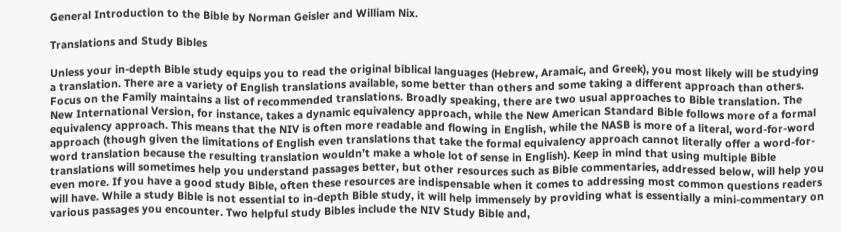General Introduction to the Bible by Norman Geisler and William Nix.

Translations and Study Bibles

Unless your in-depth Bible study equips you to read the original biblical languages (Hebrew, Aramaic, and Greek), you most likely will be studying a translation. There are a variety of English translations available, some better than others and some taking a different approach than others. Focus on the Family maintains a list of recommended translations. Broadly speaking, there are two usual approaches to Bible translation. The New International Version, for instance, takes a dynamic equivalency approach, while the New American Standard Bible follows more of a formal equivalency approach. This means that the NIV is often more readable and flowing in English, while the NASB is more of a literal, word-for-word approach (though given the limitations of English even translations that take the formal equivalency approach cannot literally offer a word-for-word translation because the resulting translation wouldn’t make a whole lot of sense in English). Keep in mind that using multiple Bible translations will sometimes help you understand passages better, but other resources such as Bible commentaries, addressed below, will help you even more. If you have a good study Bible, often these resources are indispensable when it comes to addressing most common questions readers will have. While a study Bible is not essential to in-depth Bible study, it will help immensely by providing what is essentially a mini-commentary on various passages you encounter. Two helpful study Bibles include the NIV Study Bible and,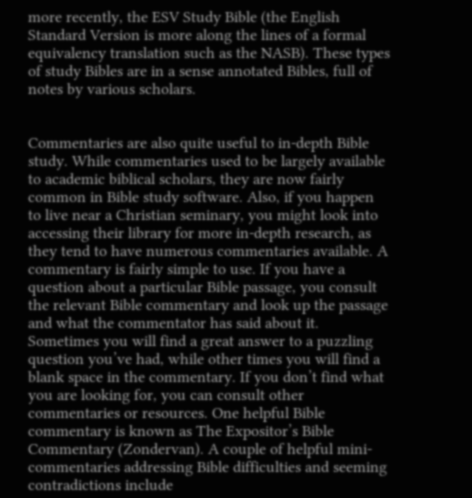more recently, the ESV Study Bible (the English Standard Version is more along the lines of a formal equivalency translation such as the NASB). These types of study Bibles are in a sense annotated Bibles, full of notes by various scholars.


Commentaries are also quite useful to in-depth Bible study. While commentaries used to be largely available to academic biblical scholars, they are now fairly common in Bible study software. Also, if you happen to live near a Christian seminary, you might look into accessing their library for more in-depth research, as they tend to have numerous commentaries available. A commentary is fairly simple to use. If you have a question about a particular Bible passage, you consult the relevant Bible commentary and look up the passage and what the commentator has said about it. Sometimes you will find a great answer to a puzzling question you’ve had, while other times you will find a blank space in the commentary. If you don’t find what you are looking for, you can consult other commentaries or resources. One helpful Bible commentary is known as The Expositor’s Bible Commentary (Zondervan). A couple of helpful mini-commentaries addressing Bible difficulties and seeming contradictions include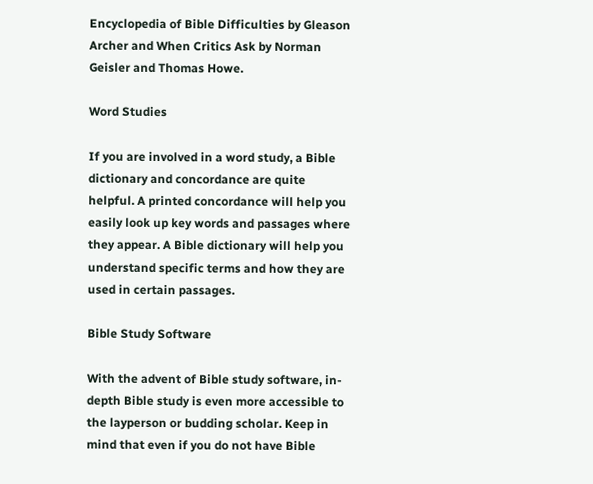Encyclopedia of Bible Difficulties by Gleason Archer and When Critics Ask by Norman Geisler and Thomas Howe.

Word Studies

If you are involved in a word study, a Bible dictionary and concordance are quite helpful. A printed concordance will help you easily look up key words and passages where they appear. A Bible dictionary will help you understand specific terms and how they are used in certain passages.

Bible Study Software

With the advent of Bible study software, in-depth Bible study is even more accessible to the layperson or budding scholar. Keep in mind that even if you do not have Bible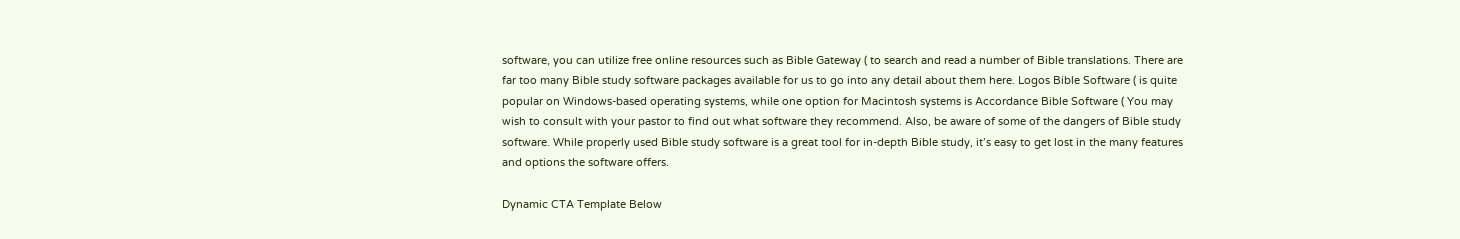software, you can utilize free online resources such as Bible Gateway ( to search and read a number of Bible translations. There are far too many Bible study software packages available for us to go into any detail about them here. Logos Bible Software ( is quite popular on Windows-based operating systems, while one option for Macintosh systems is Accordance Bible Software ( You may wish to consult with your pastor to find out what software they recommend. Also, be aware of some of the dangers of Bible study software. While properly used Bible study software is a great tool for in-depth Bible study, it’s easy to get lost in the many features and options the software offers.

Dynamic CTA Template Below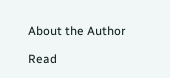About the Author

Read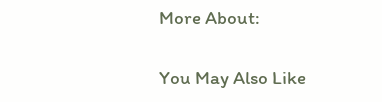More About:

You May Also Like